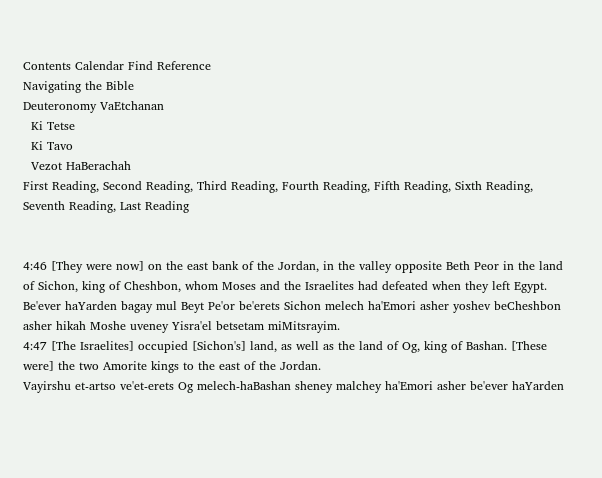Contents Calendar Find Reference
Navigating the Bible
Deuteronomy VaEtchanan
  Ki Tetse
  Ki Tavo
  Vezot HaBerachah
First Reading, Second Reading, Third Reading, Fourth Reading, Fifth Reading, Sixth Reading, Seventh Reading, Last Reading


4:46 [They were now] on the east bank of the Jordan, in the valley opposite Beth Peor in the land of Sichon, king of Cheshbon, whom Moses and the Israelites had defeated when they left Egypt.
Be'ever haYarden bagay mul Beyt Pe'or be'erets Sichon melech ha'Emori asher yoshev beCheshbon asher hikah Moshe uveney Yisra'el betsetam miMitsrayim.
4:47 [The Israelites] occupied [Sichon's] land, as well as the land of Og, king of Bashan. [These were] the two Amorite kings to the east of the Jordan.
Vayirshu et-artso ve'et-erets Og melech-haBashan sheney malchey ha'Emori asher be'ever haYarden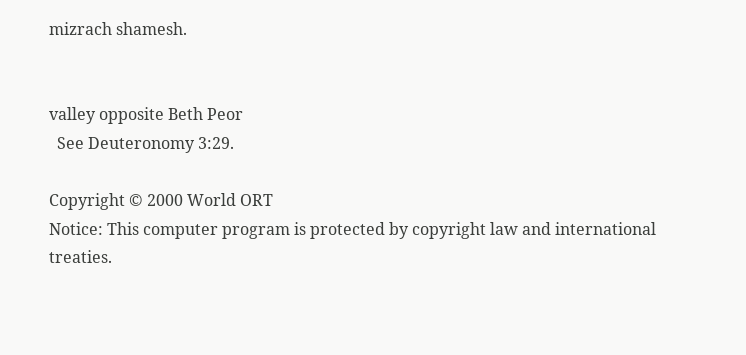mizrach shamesh.


valley opposite Beth Peor
  See Deuteronomy 3:29.

Copyright © 2000 World ORT
Notice: This computer program is protected by copyright law and international treaties.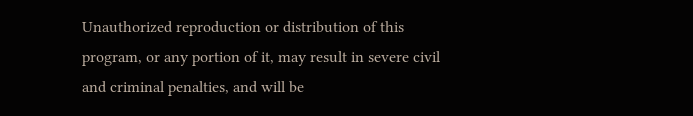Unauthorized reproduction or distribution of this program, or any portion of it, may result in severe civil and criminal penalties, and will be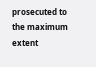prosecuted to the maximum extent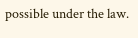possible under the law.